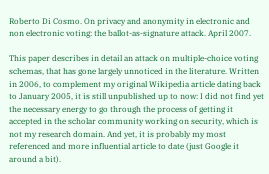Roberto Di Cosmo. On privacy and anonymity in electronic and non electronic voting: the ballot-as-signature attack. April 2007.

This paper describes in detail an attack on multiple-choice voting schemas, that has gone largely unnoticed in the literature. Written in 2006, to complement my original Wikipedia article dating back to January 2005, it is still unpublished up to now: I did not find yet the necessary energy to go through the process of getting it accepted in the scholar community working on security, which is not my research domain. And yet, it is probably my most referenced and more influential article to date (just Google it around a bit).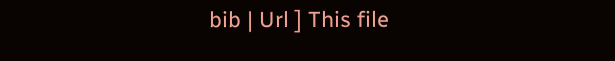bib | Url ] This file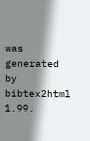was generated by bibtex2html 1.99.